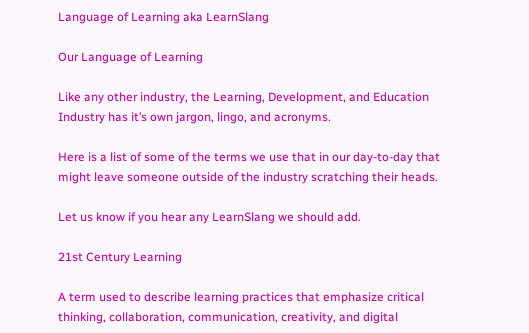Language of Learning aka LearnSlang

Our Language of Learning

Like any other industry, the Learning, Development, and Education Industry has it’s own jargon, lingo, and acronyms.

Here is a list of some of the terms we use that in our day-to-day that might leave someone outside of the industry scratching their heads.

Let us know if you hear any LearnSlang we should add.

21st Century Learning

A term used to describe learning practices that emphasize critical thinking, collaboration, communication, creativity, and digital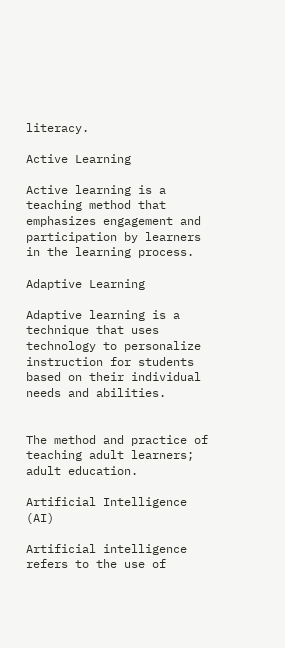literacy.

Active Learning

Active learning is a teaching method that emphasizes engagement and participation by learners in the learning process.

Adaptive Learning

Adaptive learning is a technique that uses technology to personalize instruction for students based on their individual needs and abilities.


The method and practice of teaching adult learners; adult education.

Artificial Intelligence (AI)

Artificial intelligence refers to the use of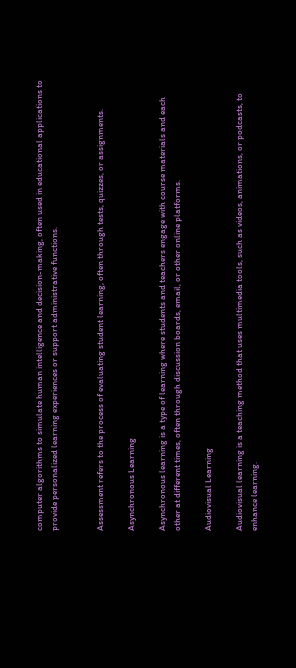computer algorithms to simulate human intelligence and decision-making, often used in educational applications to provide personalized learning experiences or support administrative functions.


Assessment refers to the process of evaluating student learning, often through tests, quizzes, or assignments.

Asynchronous Learning

Asynchronous learning is a type of learning where students and teachers engage with course materials and each other at different times, often through discussion boards, email, or other online platforms.

Audiovisual Learning

Audiovisual learning is a teaching method that uses multimedia tools, such as videos, animations, or podcasts, to enhance learning.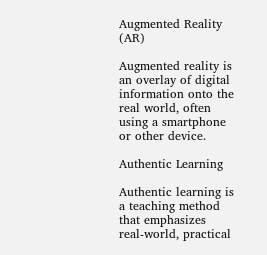Augmented Reality (AR)

Augmented reality is an overlay of digital information onto the real world, often using a smartphone or other device.

Authentic Learning

Authentic learning is a teaching method that emphasizes real-world, practical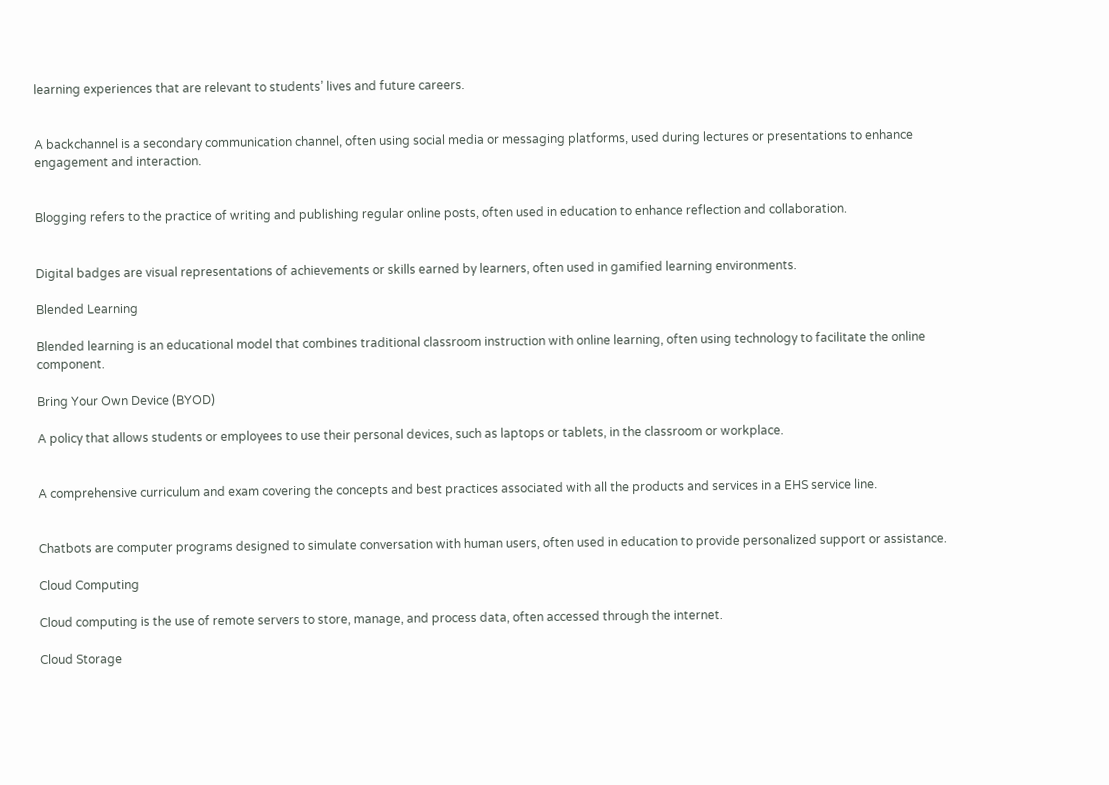learning experiences that are relevant to students’ lives and future careers.


A backchannel is a secondary communication channel, often using social media or messaging platforms, used during lectures or presentations to enhance engagement and interaction.


Blogging refers to the practice of writing and publishing regular online posts, often used in education to enhance reflection and collaboration.


Digital badges are visual representations of achievements or skills earned by learners, often used in gamified learning environments.

Blended Learning

Blended learning is an educational model that combines traditional classroom instruction with online learning, often using technology to facilitate the online component.

Bring Your Own Device (BYOD)

A policy that allows students or employees to use their personal devices, such as laptops or tablets, in the classroom or workplace.


A comprehensive curriculum and exam covering the concepts and best practices associated with all the products and services in a EHS service line.


Chatbots are computer programs designed to simulate conversation with human users, often used in education to provide personalized support or assistance.

Cloud Computing

Cloud computing is the use of remote servers to store, manage, and process data, often accessed through the internet.

Cloud Storage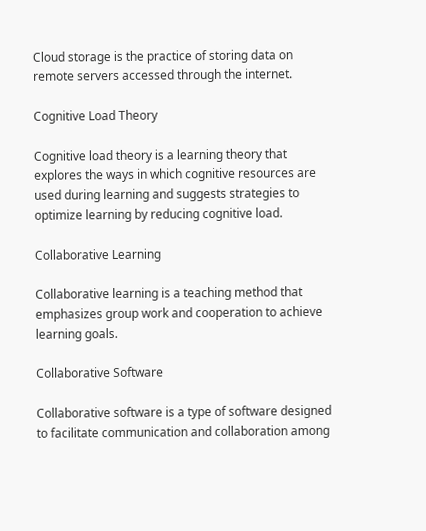Cloud storage is the practice of storing data on remote servers accessed through the internet.

Cognitive Load Theory

Cognitive load theory is a learning theory that explores the ways in which cognitive resources are used during learning and suggests strategies to optimize learning by reducing cognitive load.

Collaborative Learning

Collaborative learning is a teaching method that emphasizes group work and cooperation to achieve learning goals.

Collaborative Software

Collaborative software is a type of software designed to facilitate communication and collaboration among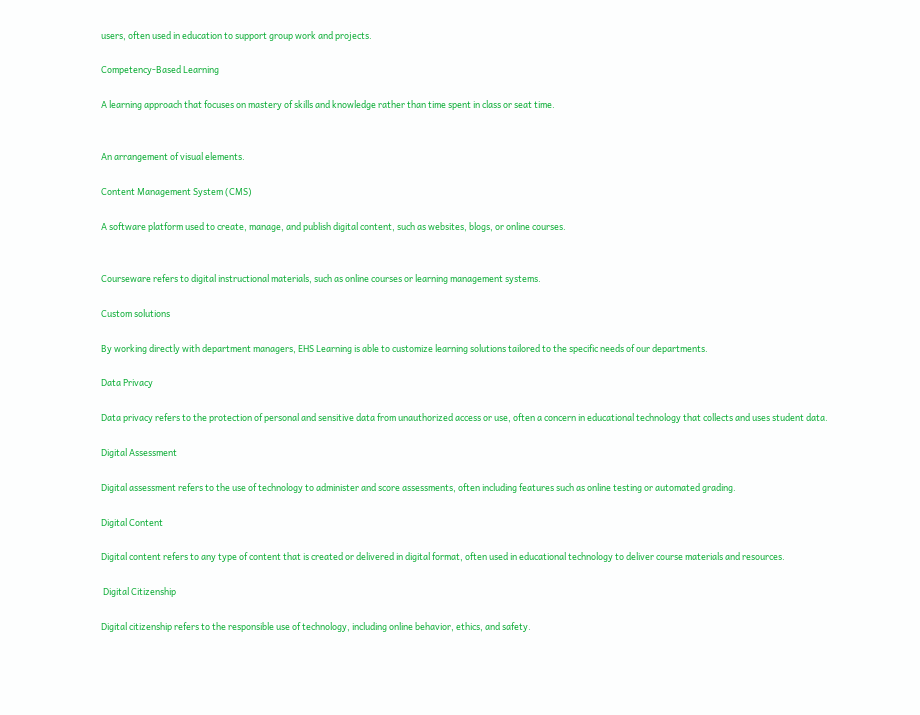users, often used in education to support group work and projects.

Competency-Based Learning

A learning approach that focuses on mastery of skills and knowledge rather than time spent in class or seat time.


An arrangement of visual elements.

Content Management System (CMS)

A software platform used to create, manage, and publish digital content, such as websites, blogs, or online courses.


Courseware refers to digital instructional materials, such as online courses or learning management systems.

Custom solutions

By working directly with department managers, EHS Learning is able to customize learning solutions tailored to the specific needs of our departments.

Data Privacy

Data privacy refers to the protection of personal and sensitive data from unauthorized access or use, often a concern in educational technology that collects and uses student data.

Digital Assessment

Digital assessment refers to the use of technology to administer and score assessments, often including features such as online testing or automated grading.

Digital Content

Digital content refers to any type of content that is created or delivered in digital format, often used in educational technology to deliver course materials and resources.

 Digital Citizenship

Digital citizenship refers to the responsible use of technology, including online behavior, ethics, and safety.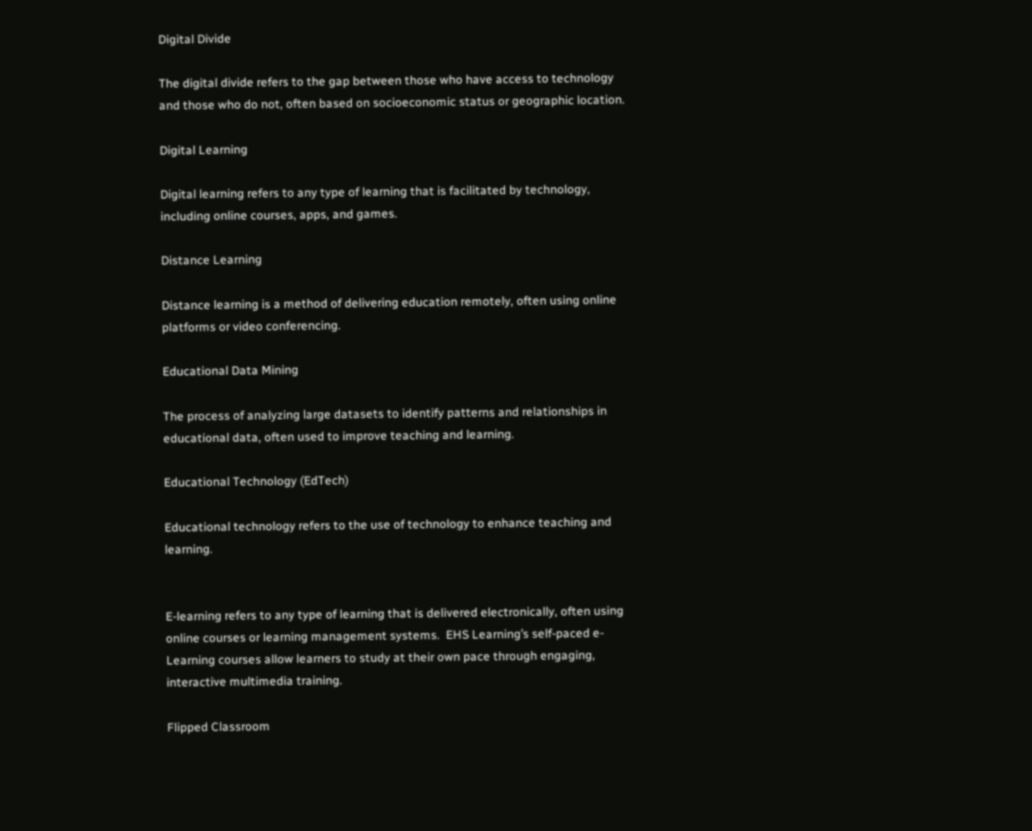Digital Divide

The digital divide refers to the gap between those who have access to technology and those who do not, often based on socioeconomic status or geographic location.

Digital Learning

Digital learning refers to any type of learning that is facilitated by technology, including online courses, apps, and games.

Distance Learning

Distance learning is a method of delivering education remotely, often using online platforms or video conferencing.

Educational Data Mining

The process of analyzing large datasets to identify patterns and relationships in educational data, often used to improve teaching and learning.

Educational Technology (EdTech)

Educational technology refers to the use of technology to enhance teaching and learning.


E-learning refers to any type of learning that is delivered electronically, often using online courses or learning management systems.  EHS Learning’s self-paced e-Learning courses allow learners to study at their own pace through engaging, interactive multimedia training.

Flipped Classroom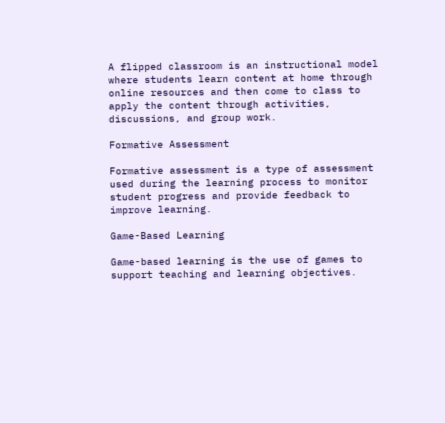A flipped classroom is an instructional model where students learn content at home through online resources and then come to class to apply the content through activities, discussions, and group work.

Formative Assessment

Formative assessment is a type of assessment used during the learning process to monitor student progress and provide feedback to improve learning.

Game-Based Learning

Game-based learning is the use of games to support teaching and learning objectives.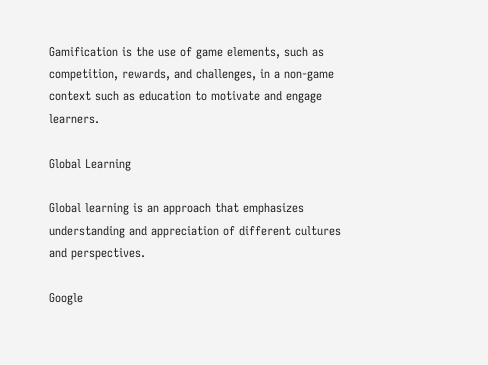Gamification is the use of game elements, such as competition, rewards, and challenges, in a non-game context such as education to motivate and engage learners.

Global Learning

Global learning is an approach that emphasizes understanding and appreciation of different cultures and perspectives.

Google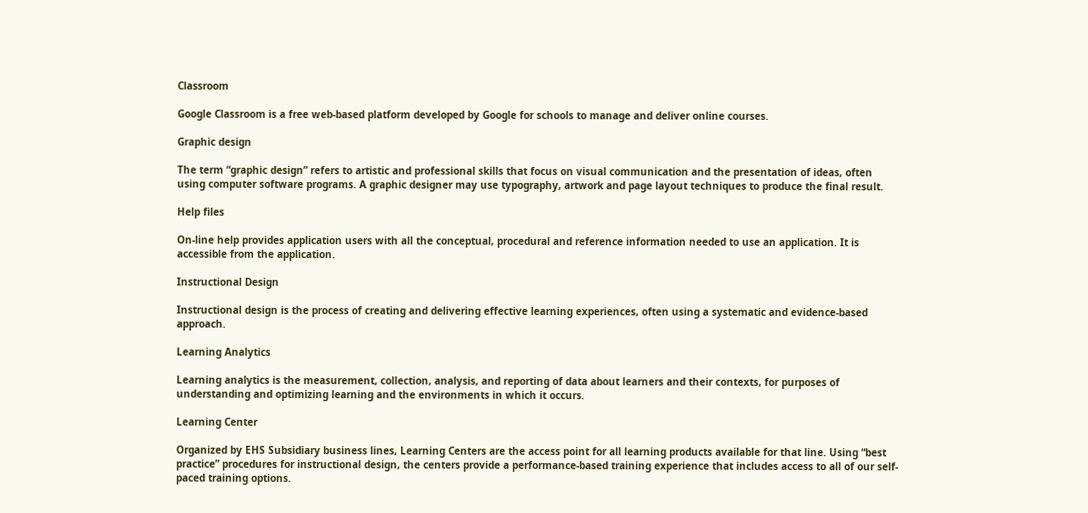Classroom

Google Classroom is a free web-based platform developed by Google for schools to manage and deliver online courses.

Graphic design

The term “graphic design” refers to artistic and professional skills that focus on visual communication and the presentation of ideas, often using computer software programs. A graphic designer may use typography, artwork and page layout techniques to produce the final result.

Help files

On-line help provides application users with all the conceptual, procedural and reference information needed to use an application. It is accessible from the application.

Instructional Design

Instructional design is the process of creating and delivering effective learning experiences, often using a systematic and evidence-based approach.

Learning Analytics

Learning analytics is the measurement, collection, analysis, and reporting of data about learners and their contexts, for purposes of understanding and optimizing learning and the environments in which it occurs.

Learning Center

Organized by EHS Subsidiary business lines, Learning Centers are the access point for all learning products available for that line. Using “best practice” procedures for instructional design, the centers provide a performance-based training experience that includes access to all of our self-paced training options.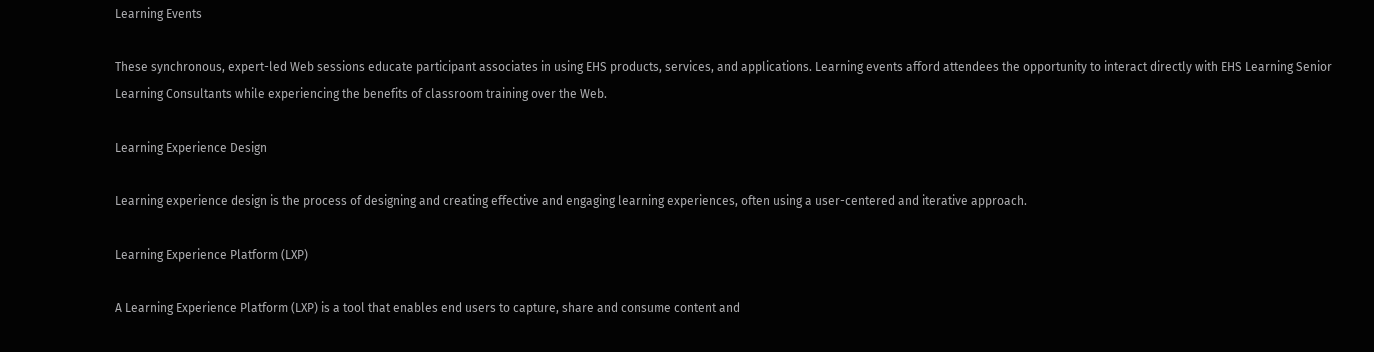Learning Events

These synchronous, expert-led Web sessions educate participant associates in using EHS products, services, and applications. Learning events afford attendees the opportunity to interact directly with EHS Learning Senior Learning Consultants while experiencing the benefits of classroom training over the Web.

Learning Experience Design

Learning experience design is the process of designing and creating effective and engaging learning experiences, often using a user-centered and iterative approach.

Learning Experience Platform (LXP)

A Learning Experience Platform (LXP) is a tool that enables end users to capture, share and consume content and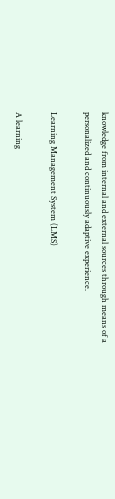knowledge from internal and external sources through means of a personalized and continuously adaptive experience.

Learning Management System (LMS)

A learning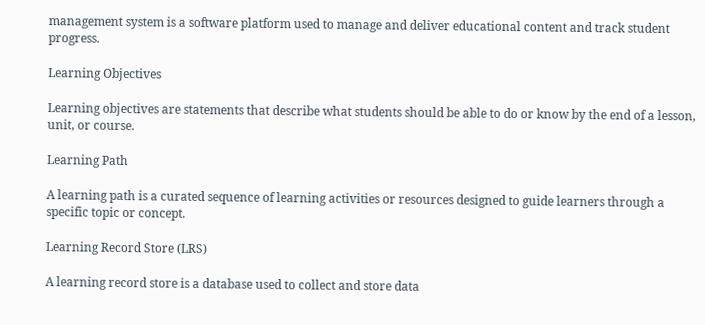management system is a software platform used to manage and deliver educational content and track student progress.

Learning Objectives

Learning objectives are statements that describe what students should be able to do or know by the end of a lesson, unit, or course.

Learning Path

A learning path is a curated sequence of learning activities or resources designed to guide learners through a specific topic or concept.

Learning Record Store (LRS)

A learning record store is a database used to collect and store data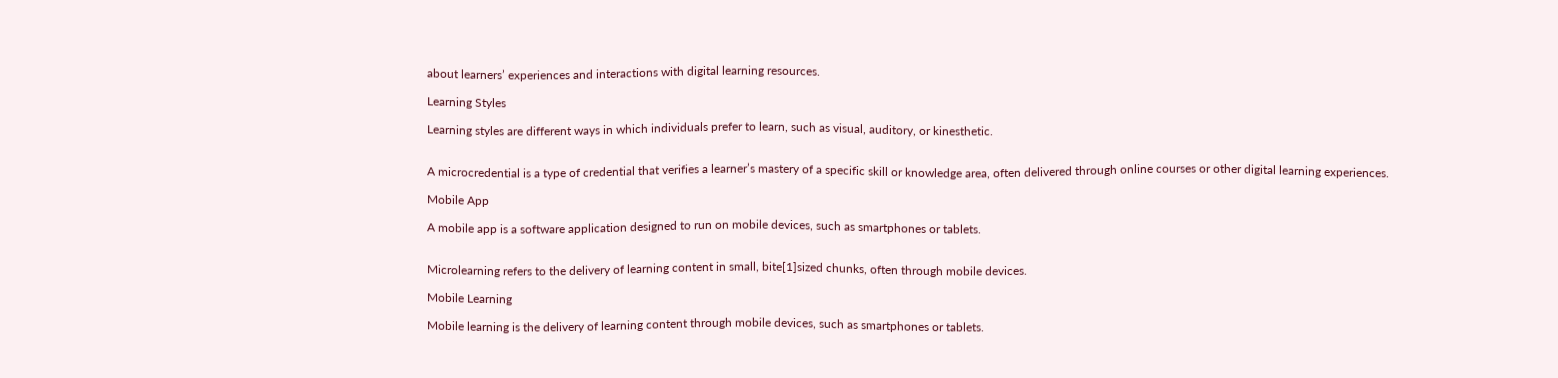about learners’ experiences and interactions with digital learning resources.

Learning Styles

Learning styles are different ways in which individuals prefer to learn, such as visual, auditory, or kinesthetic.


A microcredential is a type of credential that verifies a learner’s mastery of a specific skill or knowledge area, often delivered through online courses or other digital learning experiences.

Mobile App

A mobile app is a software application designed to run on mobile devices, such as smartphones or tablets.


Microlearning refers to the delivery of learning content in small, bite[1]sized chunks, often through mobile devices.

Mobile Learning

Mobile learning is the delivery of learning content through mobile devices, such as smartphones or tablets.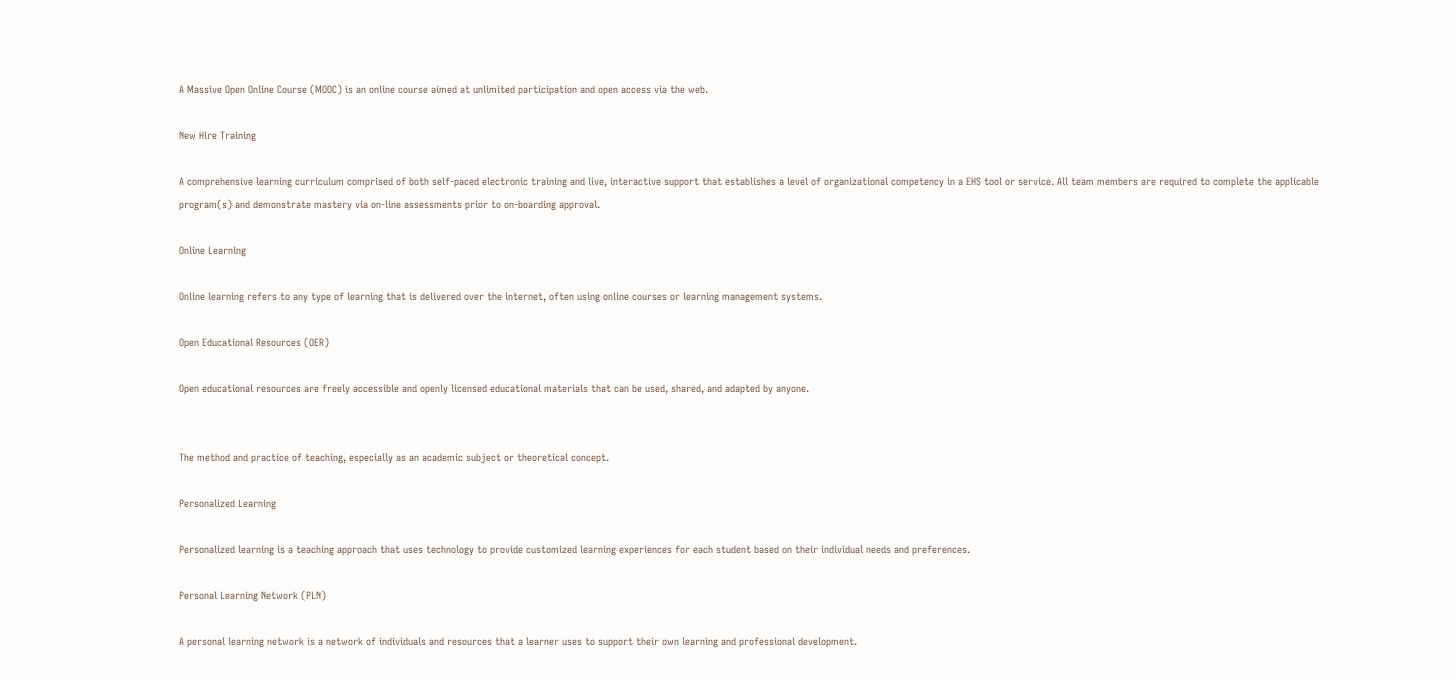A Massive Open Online Course (MOOC) is an online course aimed at unlimited participation and open access via the web.

New Hire Training

A comprehensive learning curriculum comprised of both self-paced electronic training and live, interactive support that establishes a level of organizational competency in a EHS tool or service. All team members are required to complete the applicable program(s) and demonstrate mastery via on-line assessments prior to on-boarding approval.

Online Learning

Online learning refers to any type of learning that is delivered over the internet, often using online courses or learning management systems.

Open Educational Resources (OER)

Open educational resources are freely accessible and openly licensed educational materials that can be used, shared, and adapted by anyone.


The method and practice of teaching, especially as an academic subject or theoretical concept.

Personalized Learning

Personalized learning is a teaching approach that uses technology to provide customized learning experiences for each student based on their individual needs and preferences.

Personal Learning Network (PLN)

A personal learning network is a network of individuals and resources that a learner uses to support their own learning and professional development.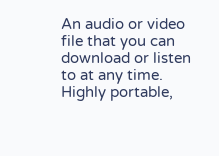An audio or video file that you can download or listen to at any time. Highly portable,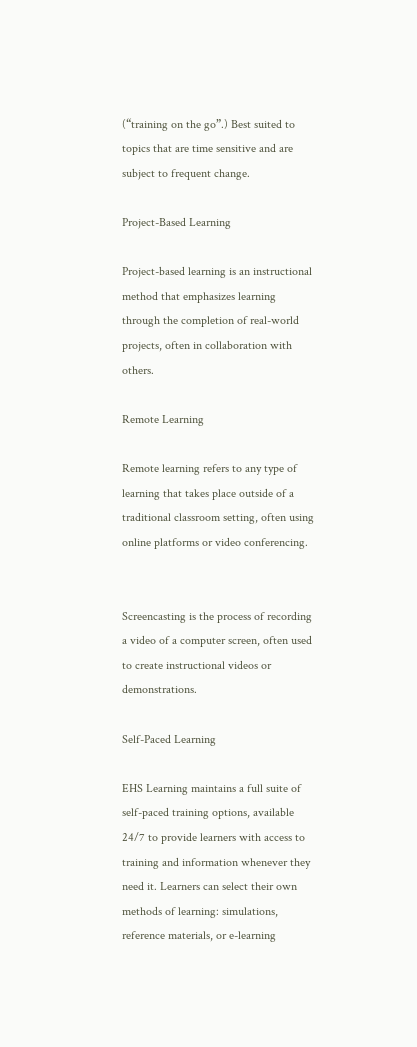(“training on the go”.) Best suited to topics that are time sensitive and are subject to frequent change.

Project-Based Learning

Project-based learning is an instructional method that emphasizes learning through the completion of real-world projects, often in collaboration with others.

Remote Learning

Remote learning refers to any type of learning that takes place outside of a traditional classroom setting, often using online platforms or video conferencing.


Screencasting is the process of recording a video of a computer screen, often used to create instructional videos or demonstrations.

Self-Paced Learning

EHS Learning maintains a full suite of self-paced training options, available 24/7 to provide learners with access to training and information whenever they need it. Learners can select their own methods of learning: simulations, reference materials, or e-learning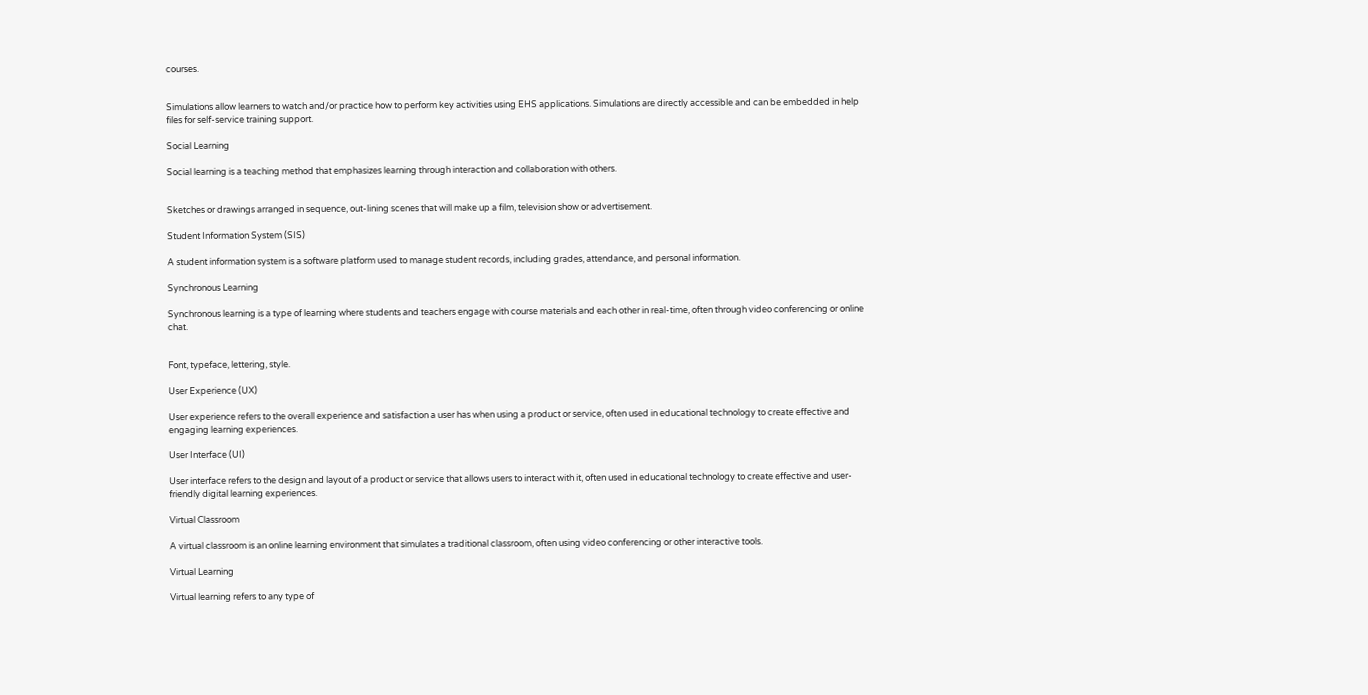courses.


Simulations allow learners to watch and/or practice how to perform key activities using EHS applications. Simulations are directly accessible and can be embedded in help files for self-service training support.

Social Learning

Social learning is a teaching method that emphasizes learning through interaction and collaboration with others.


Sketches or drawings arranged in sequence, out-lining scenes that will make up a film, television show or advertisement.

Student Information System (SIS)

A student information system is a software platform used to manage student records, including grades, attendance, and personal information.

Synchronous Learning

Synchronous learning is a type of learning where students and teachers engage with course materials and each other in real-time, often through video conferencing or online chat.


Font, typeface, lettering, style.

User Experience (UX)

User experience refers to the overall experience and satisfaction a user has when using a product or service, often used in educational technology to create effective and engaging learning experiences.

User Interface (UI)

User interface refers to the design and layout of a product or service that allows users to interact with it, often used in educational technology to create effective and user-friendly digital learning experiences.

Virtual Classroom

A virtual classroom is an online learning environment that simulates a traditional classroom, often using video conferencing or other interactive tools.

Virtual Learning

Virtual learning refers to any type of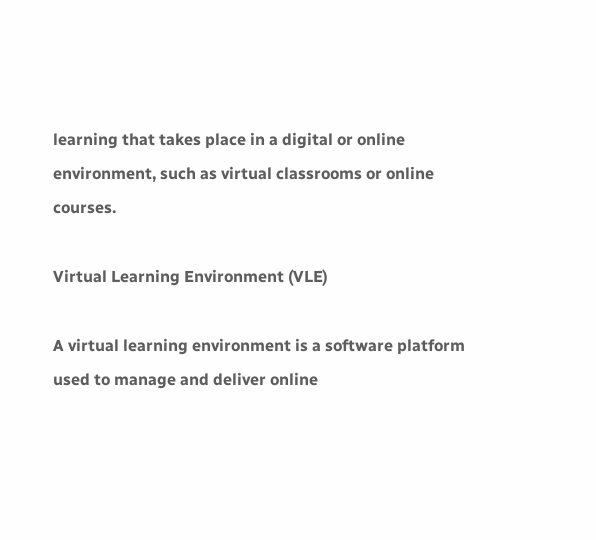learning that takes place in a digital or online environment, such as virtual classrooms or online courses.

Virtual Learning Environment (VLE)

A virtual learning environment is a software platform used to manage and deliver online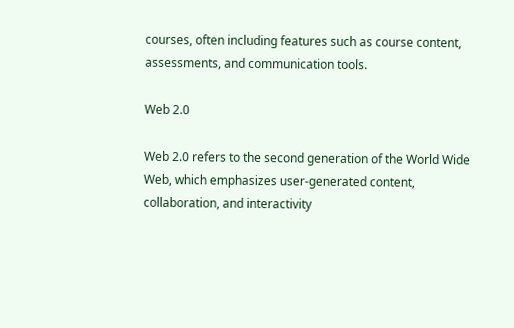courses, often including features such as course content, assessments, and communication tools.

Web 2.0

Web 2.0 refers to the second generation of the World Wide Web, which emphasizes user-generated content, collaboration, and interactivity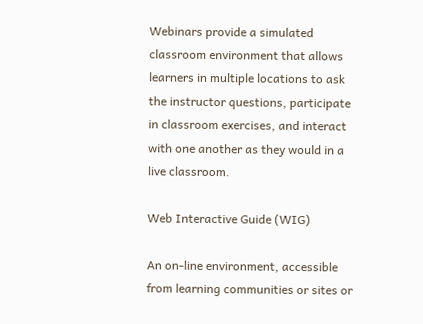Webinars provide a simulated classroom environment that allows learners in multiple locations to ask the instructor questions, participate in classroom exercises, and interact with one another as they would in a live classroom.

Web Interactive Guide (WIG)

An on-line environment, accessible from learning communities or sites or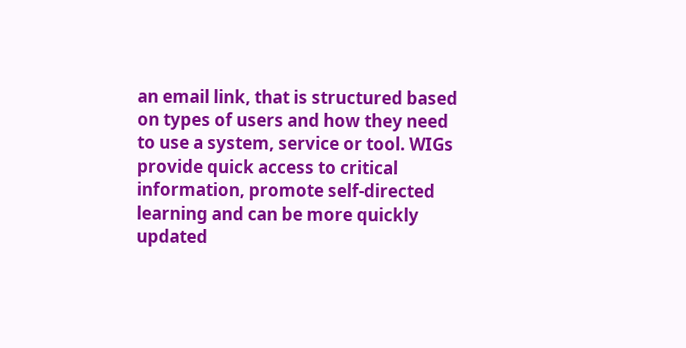an email link, that is structured based on types of users and how they need to use a system, service or tool. WIGs provide quick access to critical information, promote self-directed learning and can be more quickly updated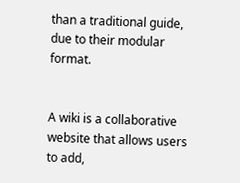than a traditional guide, due to their modular format.


A wiki is a collaborative website that allows users to add,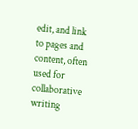edit, and link to pages and content, often used for collaborative writing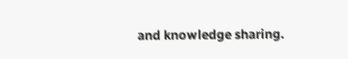and knowledge sharing.